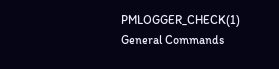PMLOGGER_CHECK(1)          General Commands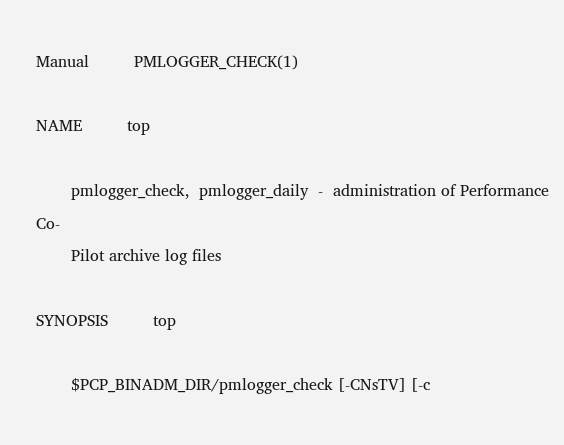Manual         PMLOGGER_CHECK(1)

NAME         top

       pmlogger_check,  pmlogger_daily  -  administration of Performance Co-
       Pilot archive log files

SYNOPSIS         top

       $PCP_BINADM_DIR/pmlogger_check [-CNsTV] [-c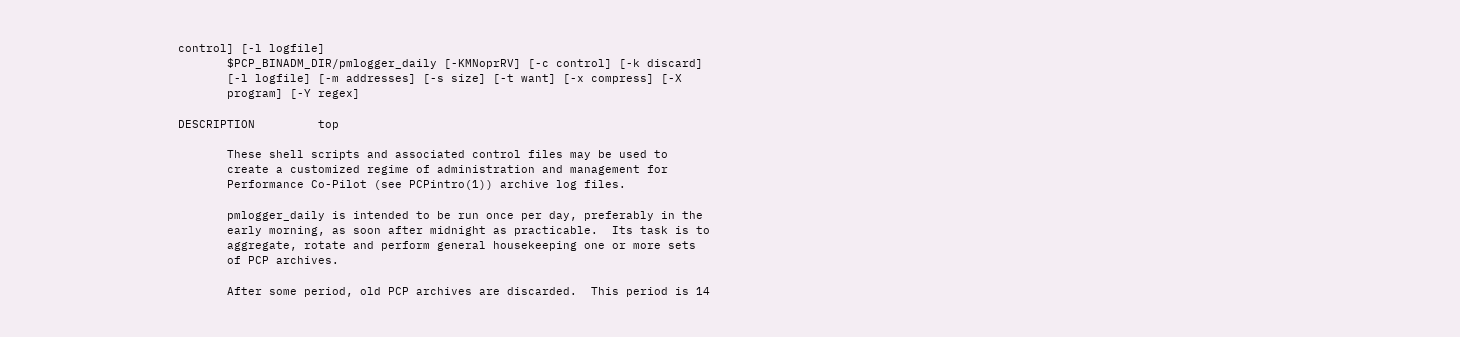control] [-l logfile]
       $PCP_BINADM_DIR/pmlogger_daily [-KMNoprRV] [-c control] [-k discard]
       [-l logfile] [-m addresses] [-s size] [-t want] [-x compress] [-X
       program] [-Y regex]

DESCRIPTION         top

       These shell scripts and associated control files may be used to
       create a customized regime of administration and management for
       Performance Co-Pilot (see PCPintro(1)) archive log files.

       pmlogger_daily is intended to be run once per day, preferably in the
       early morning, as soon after midnight as practicable.  Its task is to
       aggregate, rotate and perform general housekeeping one or more sets
       of PCP archives.

       After some period, old PCP archives are discarded.  This period is 14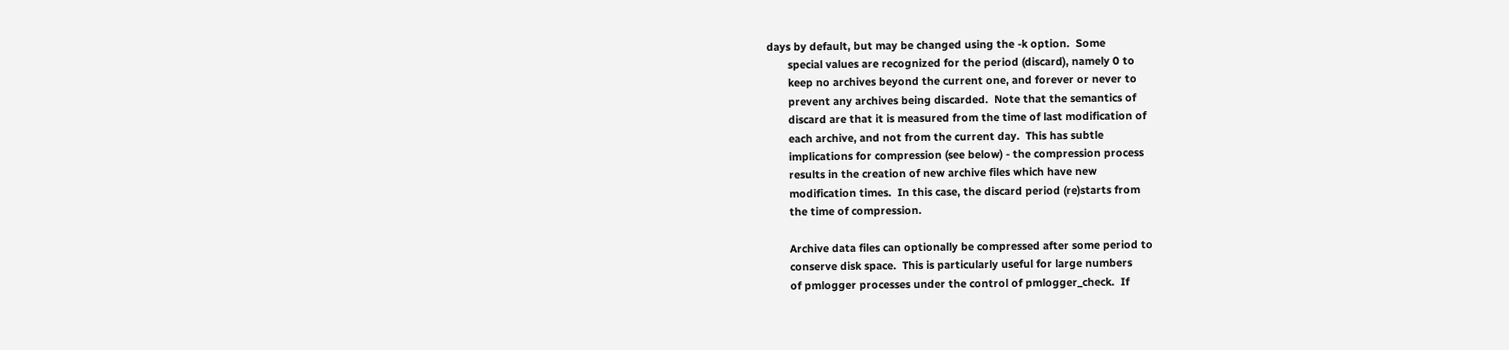days by default, but may be changed using the -k option.  Some
       special values are recognized for the period (discard), namely 0 to
       keep no archives beyond the current one, and forever or never to
       prevent any archives being discarded.  Note that the semantics of
       discard are that it is measured from the time of last modification of
       each archive, and not from the current day.  This has subtle
       implications for compression (see below) - the compression process
       results in the creation of new archive files which have new
       modification times.  In this case, the discard period (re)starts from
       the time of compression.

       Archive data files can optionally be compressed after some period to
       conserve disk space.  This is particularly useful for large numbers
       of pmlogger processes under the control of pmlogger_check.  If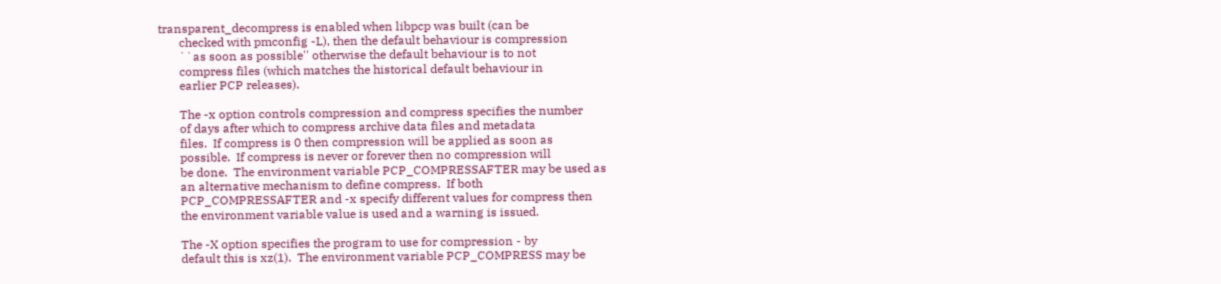transparent_decompress is enabled when libpcp was built (can be
       checked with pmconfig -L), then the default behaviour is compression
       ``as soon as possible'' otherwise the default behaviour is to not
       compress files (which matches the historical default behaviour in
       earlier PCP releases).

       The -x option controls compression and compress specifies the number
       of days after which to compress archive data files and metadata
       files.  If compress is 0 then compression will be applied as soon as
       possible.  If compress is never or forever then no compression will
       be done.  The environment variable PCP_COMPRESSAFTER may be used as
       an alternative mechanism to define compress.  If both
       PCP_COMPRESSAFTER and -x specify different values for compress then
       the environment variable value is used and a warning is issued.

       The -X option specifies the program to use for compression - by
       default this is xz(1).  The environment variable PCP_COMPRESS may be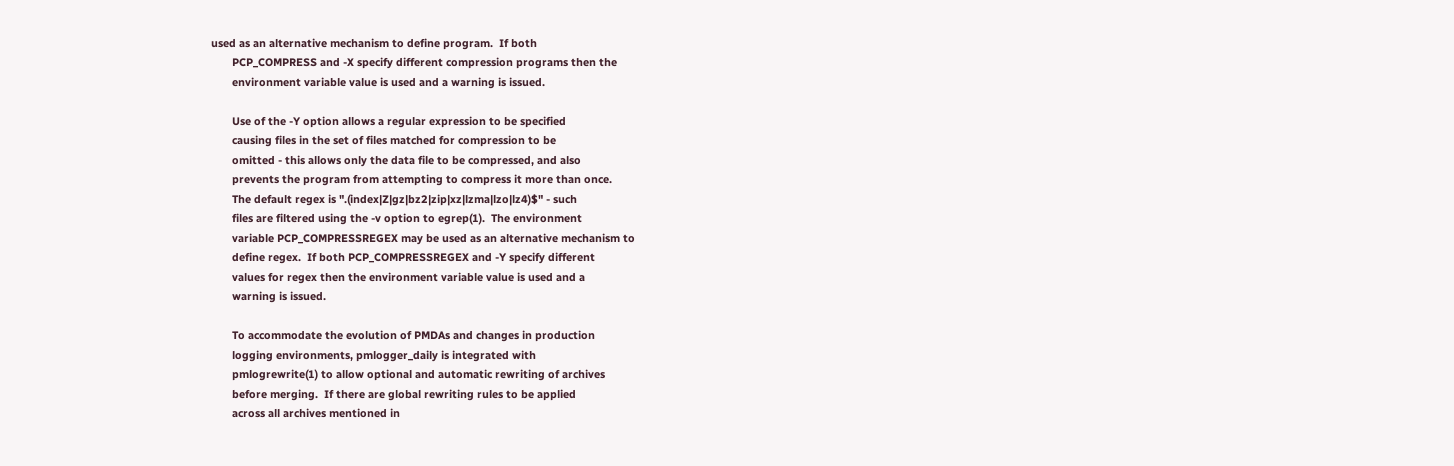used as an alternative mechanism to define program.  If both
       PCP_COMPRESS and -X specify different compression programs then the
       environment variable value is used and a warning is issued.

       Use of the -Y option allows a regular expression to be specified
       causing files in the set of files matched for compression to be
       omitted - this allows only the data file to be compressed, and also
       prevents the program from attempting to compress it more than once.
       The default regex is ".(index|Z|gz|bz2|zip|xz|lzma|lzo|lz4)$" - such
       files are filtered using the -v option to egrep(1).  The environment
       variable PCP_COMPRESSREGEX may be used as an alternative mechanism to
       define regex.  If both PCP_COMPRESSREGEX and -Y specify different
       values for regex then the environment variable value is used and a
       warning is issued.

       To accommodate the evolution of PMDAs and changes in production
       logging environments, pmlogger_daily is integrated with
       pmlogrewrite(1) to allow optional and automatic rewriting of archives
       before merging.  If there are global rewriting rules to be applied
       across all archives mentioned in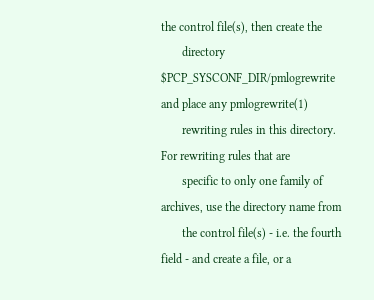the control file(s), then create the
       directory $PCP_SYSCONF_DIR/pmlogrewrite and place any pmlogrewrite(1)
       rewriting rules in this directory.  For rewriting rules that are
       specific to only one family of archives, use the directory name from
       the control file(s) - i.e. the fourth field - and create a file, or a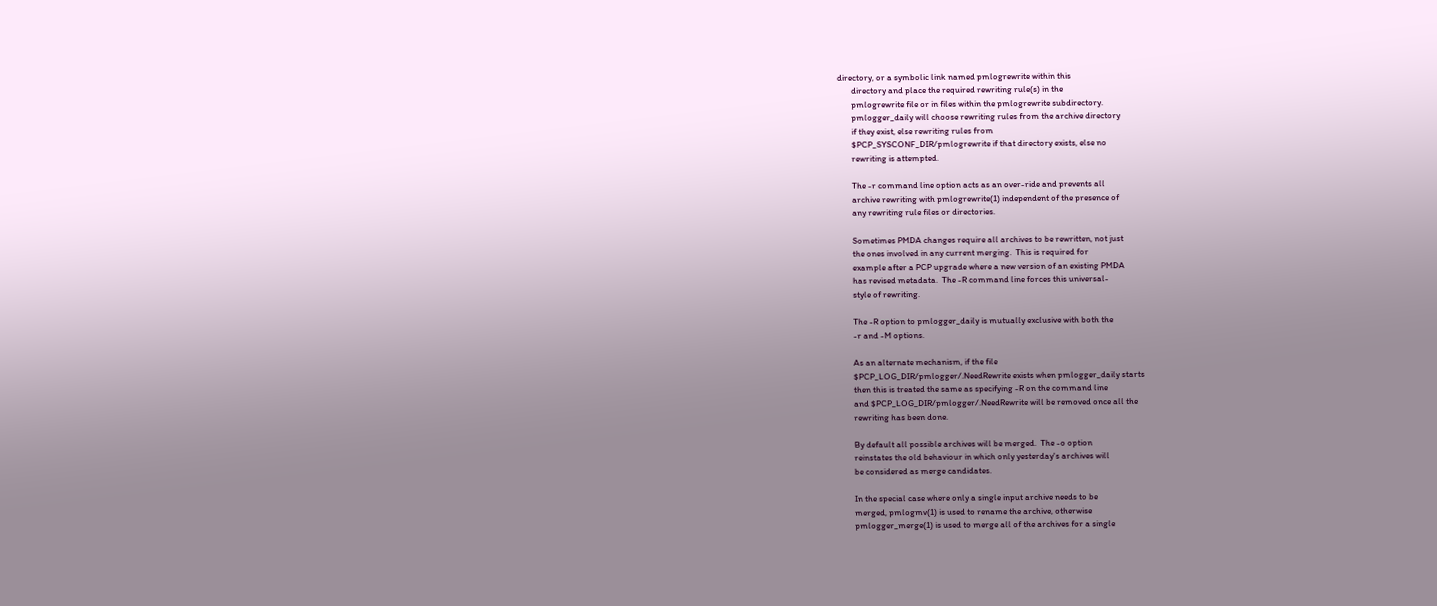directory, or a symbolic link named pmlogrewrite within this
       directory and place the required rewriting rule(s) in the
       pmlogrewrite file or in files within the pmlogrewrite subdirectory.
       pmlogger_daily will choose rewriting rules from the archive directory
       if they exist, else rewriting rules from
       $PCP_SYSCONF_DIR/pmlogrewrite if that directory exists, else no
       rewriting is attempted.

       The -r command line option acts as an over-ride and prevents all
       archive rewriting with pmlogrewrite(1) independent of the presence of
       any rewriting rule files or directories.

       Sometimes PMDA changes require all archives to be rewritten, not just
       the ones involved in any current merging.  This is required for
       example after a PCP upgrade where a new version of an existing PMDA
       has revised metadata.  The -R command line forces this universal-
       style of rewriting.

       The -R option to pmlogger_daily is mutually exclusive with both the
       -r and -M options.

       As an alternate mechanism, if the file
       $PCP_LOG_DIR/pmlogger/.NeedRewrite exists when pmlogger_daily starts
       then this is treated the same as specifying -R on the command line
       and $PCP_LOG_DIR/pmlogger/.NeedRewrite will be removed once all the
       rewriting has been done.

       By default all possible archives will be merged.  The -o option
       reinstates the old behaviour in which only yesterday's archives will
       be considered as merge candidates.

       In the special case where only a single input archive needs to be
       merged, pmlogmv(1) is used to rename the archive, otherwise
       pmlogger_merge(1) is used to merge all of the archives for a single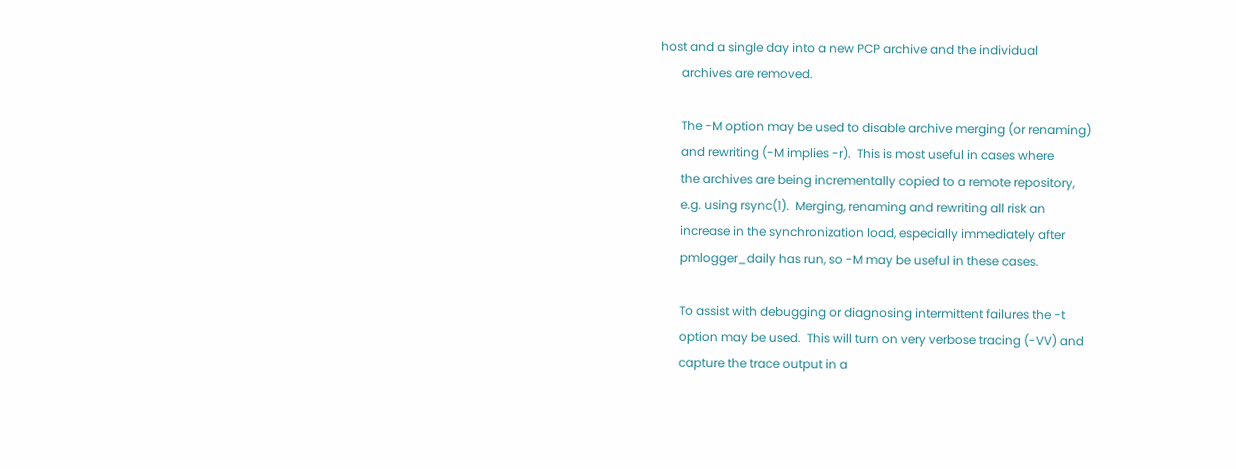host and a single day into a new PCP archive and the individual
       archives are removed.

       The -M option may be used to disable archive merging (or renaming)
       and rewriting (-M implies -r).  This is most useful in cases where
       the archives are being incrementally copied to a remote repository,
       e.g. using rsync(1).  Merging, renaming and rewriting all risk an
       increase in the synchronization load, especially immediately after
       pmlogger_daily has run, so -M may be useful in these cases.

       To assist with debugging or diagnosing intermittent failures the -t
       option may be used.  This will turn on very verbose tracing (-VV) and
       capture the trace output in a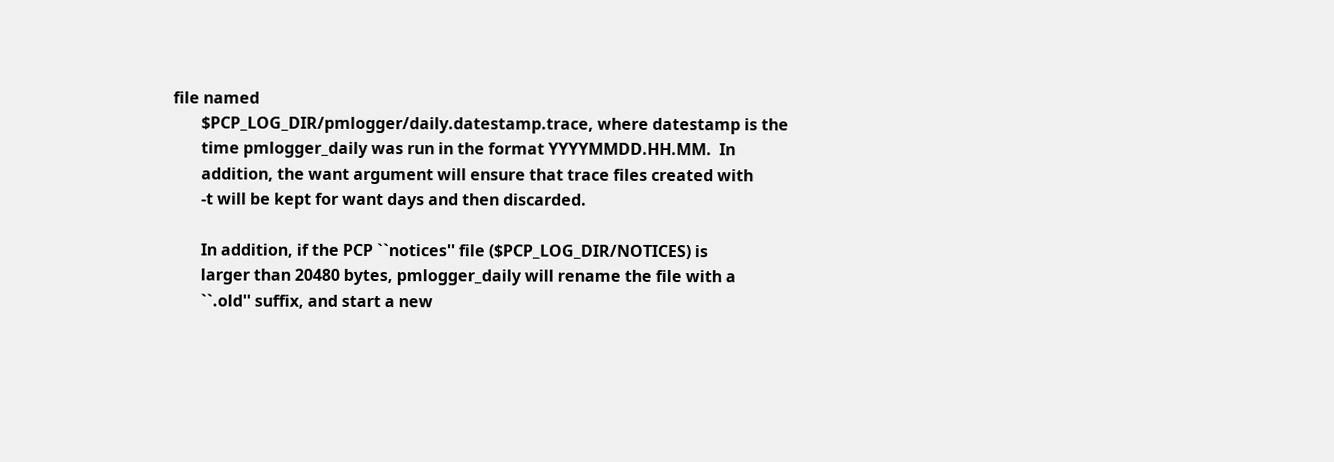file named
       $PCP_LOG_DIR/pmlogger/daily.datestamp.trace, where datestamp is the
       time pmlogger_daily was run in the format YYYYMMDD.HH.MM.  In
       addition, the want argument will ensure that trace files created with
       -t will be kept for want days and then discarded.

       In addition, if the PCP ``notices'' file ($PCP_LOG_DIR/NOTICES) is
       larger than 20480 bytes, pmlogger_daily will rename the file with a
       ``.old'' suffix, and start a new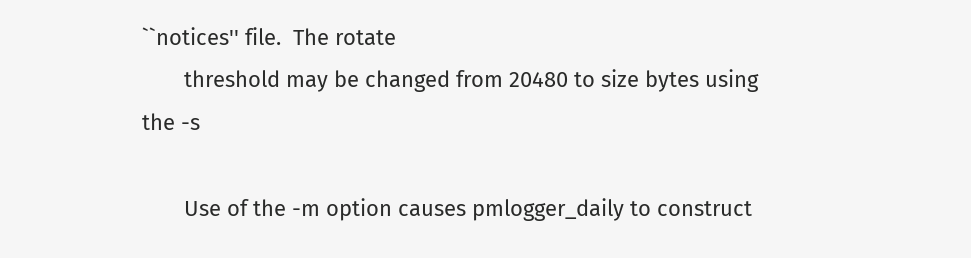``notices'' file.  The rotate
       threshold may be changed from 20480 to size bytes using the -s

       Use of the -m option causes pmlogger_daily to construct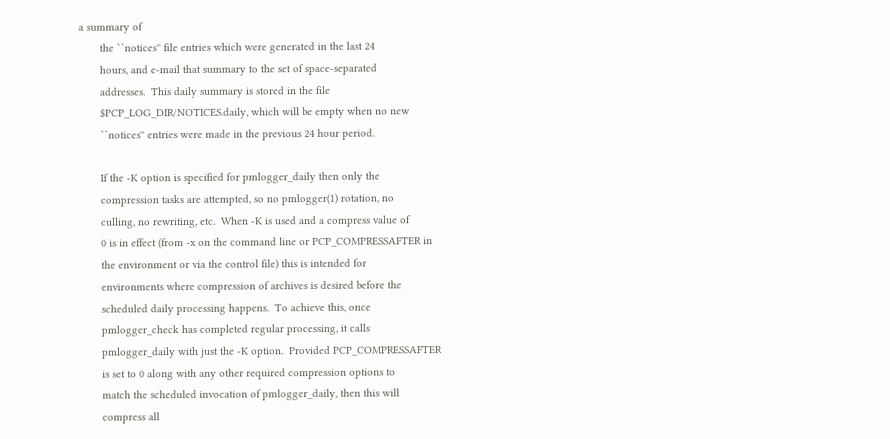a summary of
       the ``notices'' file entries which were generated in the last 24
       hours, and e-mail that summary to the set of space-separated
       addresses.  This daily summary is stored in the file
       $PCP_LOG_DIR/NOTICES.daily, which will be empty when no new
       ``notices'' entries were made in the previous 24 hour period.

       If the -K option is specified for pmlogger_daily then only the
       compression tasks are attempted, so no pmlogger(1) rotation, no
       culling, no rewriting, etc.  When -K is used and a compress value of
       0 is in effect (from -x on the command line or PCP_COMPRESSAFTER in
       the environment or via the control file) this is intended for
       environments where compression of archives is desired before the
       scheduled daily processing happens.  To achieve this, once
       pmlogger_check has completed regular processing, it calls
       pmlogger_daily with just the -K option.  Provided PCP_COMPRESSAFTER
       is set to 0 along with any other required compression options to
       match the scheduled invocation of pmlogger_daily, then this will
       compress all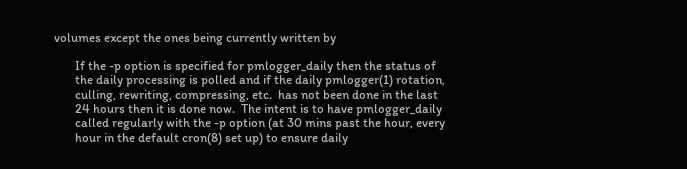volumes except the ones being currently written by

       If the -p option is specified for pmlogger_daily then the status of
       the daily processing is polled and if the daily pmlogger(1) rotation,
       culling, rewriting, compressing, etc.  has not been done in the last
       24 hours then it is done now.  The intent is to have pmlogger_daily
       called regularly with the -p option (at 30 mins past the hour, every
       hour in the default cron(8) set up) to ensure daily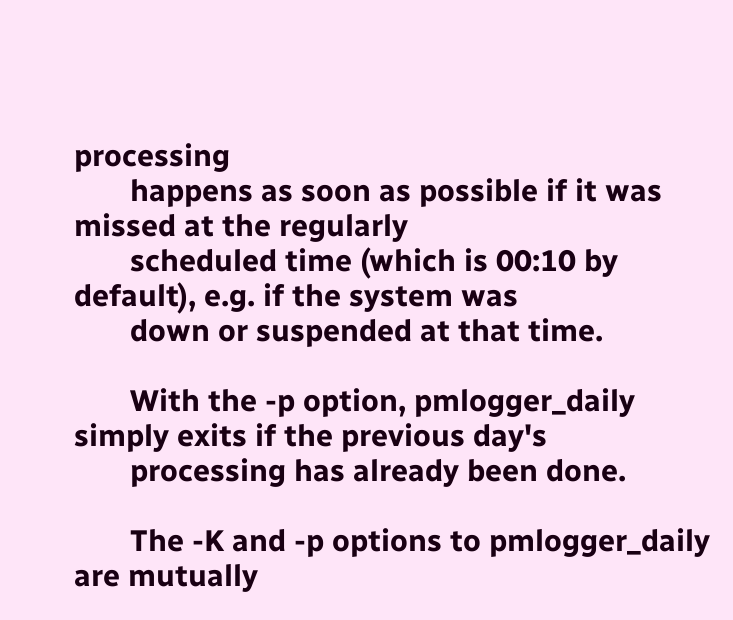processing
       happens as soon as possible if it was missed at the regularly
       scheduled time (which is 00:10 by default), e.g. if the system was
       down or suspended at that time.

       With the -p option, pmlogger_daily simply exits if the previous day's
       processing has already been done.

       The -K and -p options to pmlogger_daily are mutually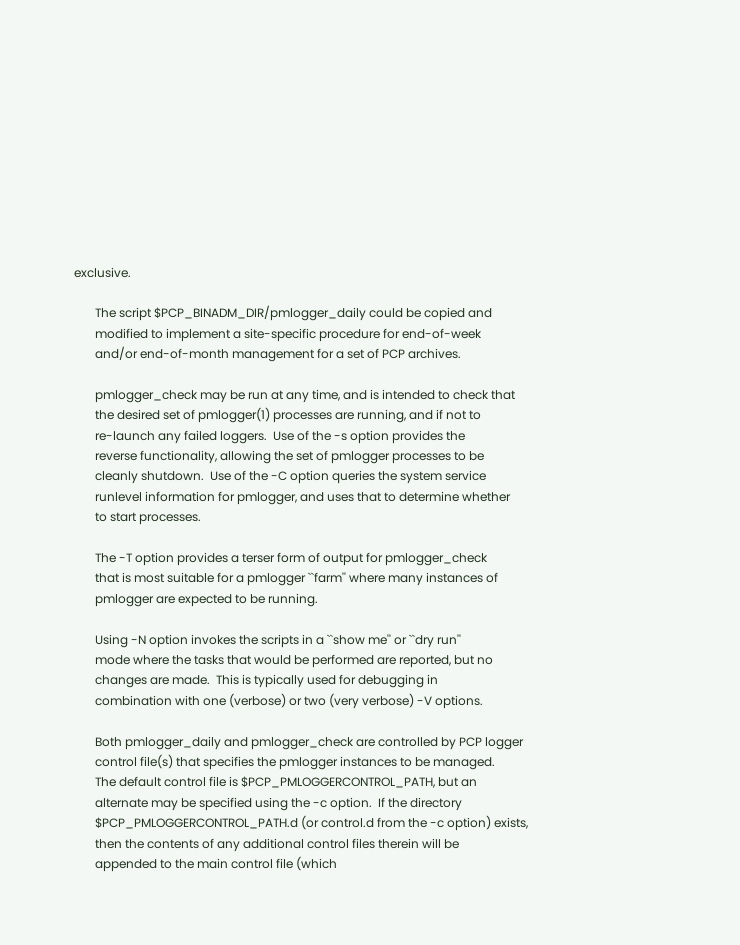exclusive.

       The script $PCP_BINADM_DIR/pmlogger_daily could be copied and
       modified to implement a site-specific procedure for end-of-week
       and/or end-of-month management for a set of PCP archives.

       pmlogger_check may be run at any time, and is intended to check that
       the desired set of pmlogger(1) processes are running, and if not to
       re-launch any failed loggers.  Use of the -s option provides the
       reverse functionality, allowing the set of pmlogger processes to be
       cleanly shutdown.  Use of the -C option queries the system service
       runlevel information for pmlogger, and uses that to determine whether
       to start processes.

       The -T option provides a terser form of output for pmlogger_check
       that is most suitable for a pmlogger ``farm'' where many instances of
       pmlogger are expected to be running.

       Using -N option invokes the scripts in a ``show me'' or ``dry run''
       mode where the tasks that would be performed are reported, but no
       changes are made.  This is typically used for debugging in
       combination with one (verbose) or two (very verbose) -V options.

       Both pmlogger_daily and pmlogger_check are controlled by PCP logger
       control file(s) that specifies the pmlogger instances to be managed.
       The default control file is $PCP_PMLOGGERCONTROL_PATH, but an
       alternate may be specified using the -c option.  If the directory
       $PCP_PMLOGGERCONTROL_PATH.d (or control.d from the -c option) exists,
       then the contents of any additional control files therein will be
       appended to the main control file (which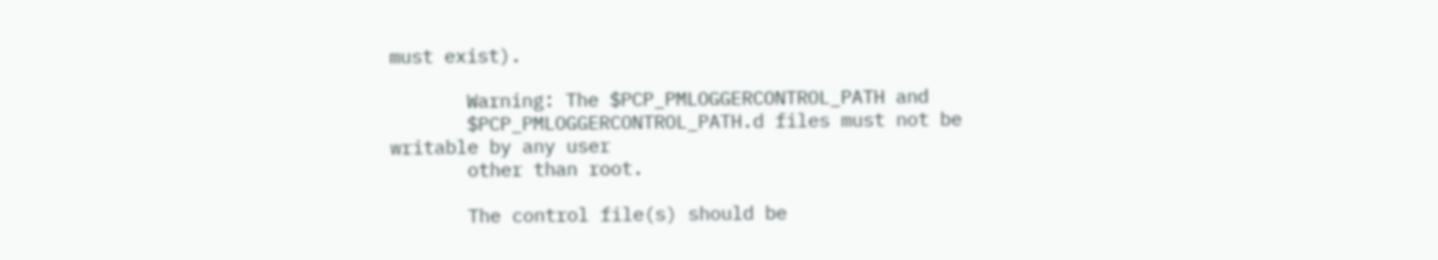must exist).

       Warning: The $PCP_PMLOGGERCONTROL_PATH and
       $PCP_PMLOGGERCONTROL_PATH.d files must not be writable by any user
       other than root.

       The control file(s) should be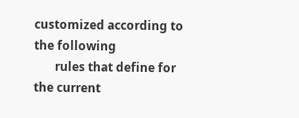customized according to the following
       rules that define for the current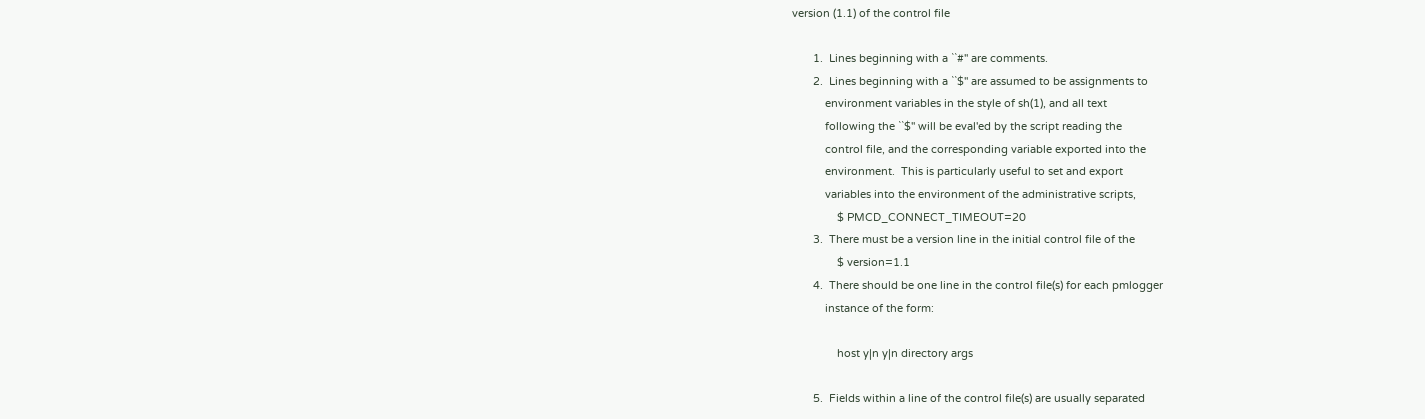version (1.1) of the control file

       1.  Lines beginning with a ``#'' are comments.
       2.  Lines beginning with a ``$'' are assumed to be assignments to
           environment variables in the style of sh(1), and all text
           following the ``$'' will be eval'ed by the script reading the
           control file, and the corresponding variable exported into the
           environment.  This is particularly useful to set and export
           variables into the environment of the administrative scripts,
               $ PMCD_CONNECT_TIMEOUT=20
       3.  There must be a version line in the initial control file of the
               $ version=1.1
       4.  There should be one line in the control file(s) for each pmlogger
           instance of the form:

               host y|n y|n directory args

       5.  Fields within a line of the control file(s) are usually separated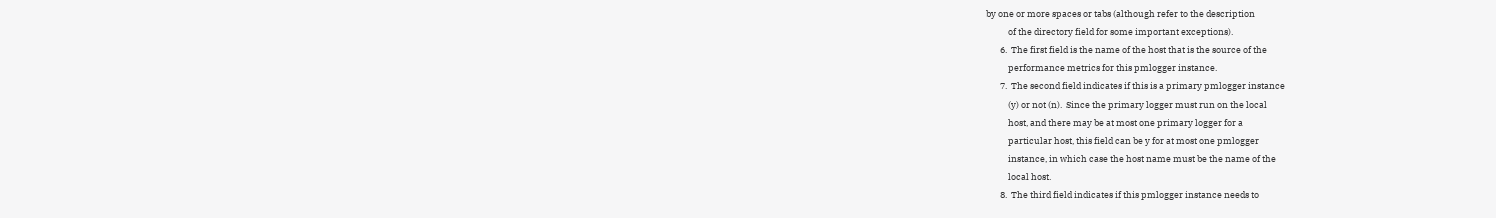by one or more spaces or tabs (although refer to the description
           of the directory field for some important exceptions).
       6.  The first field is the name of the host that is the source of the
           performance metrics for this pmlogger instance.
       7.  The second field indicates if this is a primary pmlogger instance
           (y) or not (n).  Since the primary logger must run on the local
           host, and there may be at most one primary logger for a
           particular host, this field can be y for at most one pmlogger
           instance, in which case the host name must be the name of the
           local host.
       8.  The third field indicates if this pmlogger instance needs to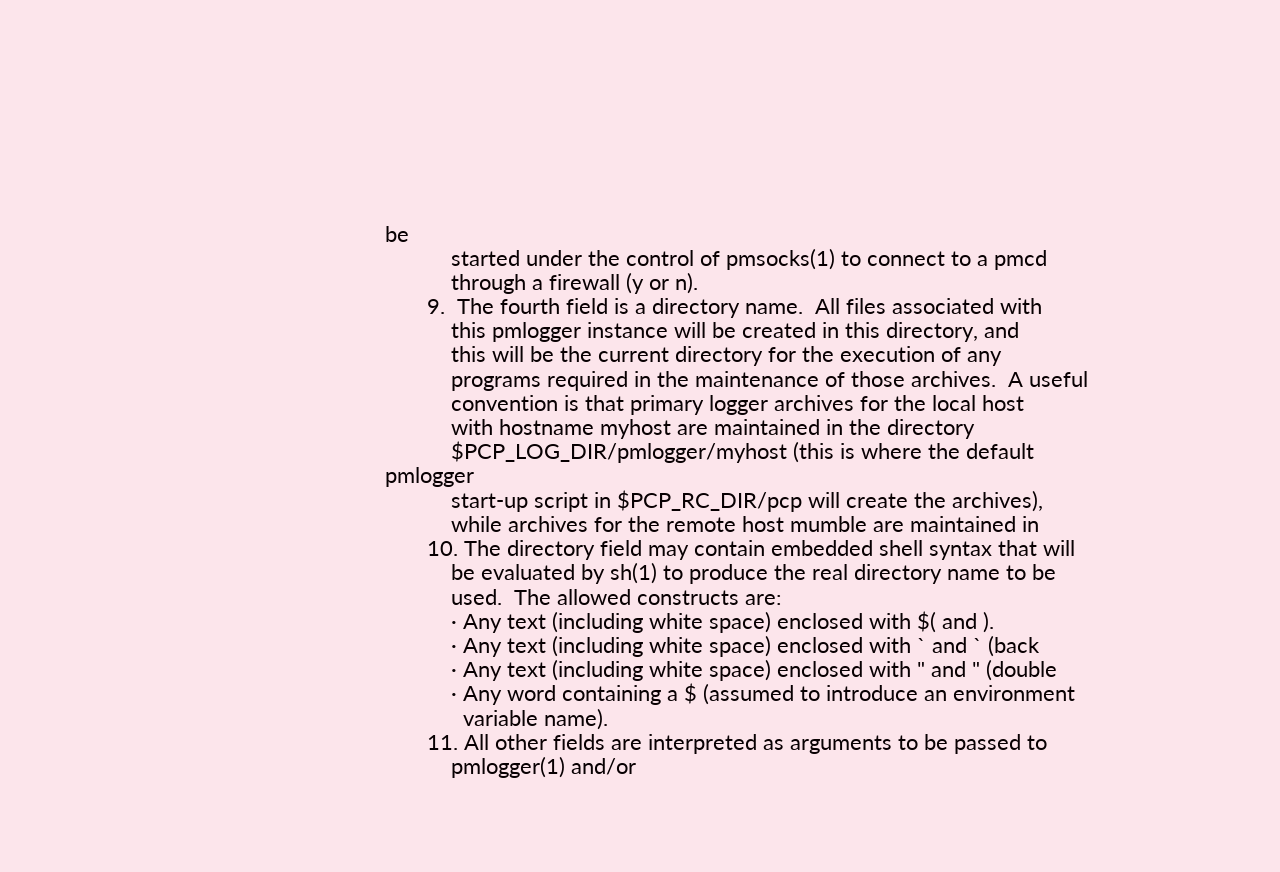be
           started under the control of pmsocks(1) to connect to a pmcd
           through a firewall (y or n).
       9.  The fourth field is a directory name.  All files associated with
           this pmlogger instance will be created in this directory, and
           this will be the current directory for the execution of any
           programs required in the maintenance of those archives.  A useful
           convention is that primary logger archives for the local host
           with hostname myhost are maintained in the directory
           $PCP_LOG_DIR/pmlogger/myhost (this is where the default pmlogger
           start-up script in $PCP_RC_DIR/pcp will create the archives),
           while archives for the remote host mumble are maintained in
       10. The directory field may contain embedded shell syntax that will
           be evaluated by sh(1) to produce the real directory name to be
           used.  The allowed constructs are:
           · Any text (including white space) enclosed with $( and ).
           · Any text (including white space) enclosed with ` and ` (back
           · Any text (including white space) enclosed with " and " (double
           · Any word containing a $ (assumed to introduce an environment
             variable name).
       11. All other fields are interpreted as arguments to be passed to
           pmlogger(1) and/or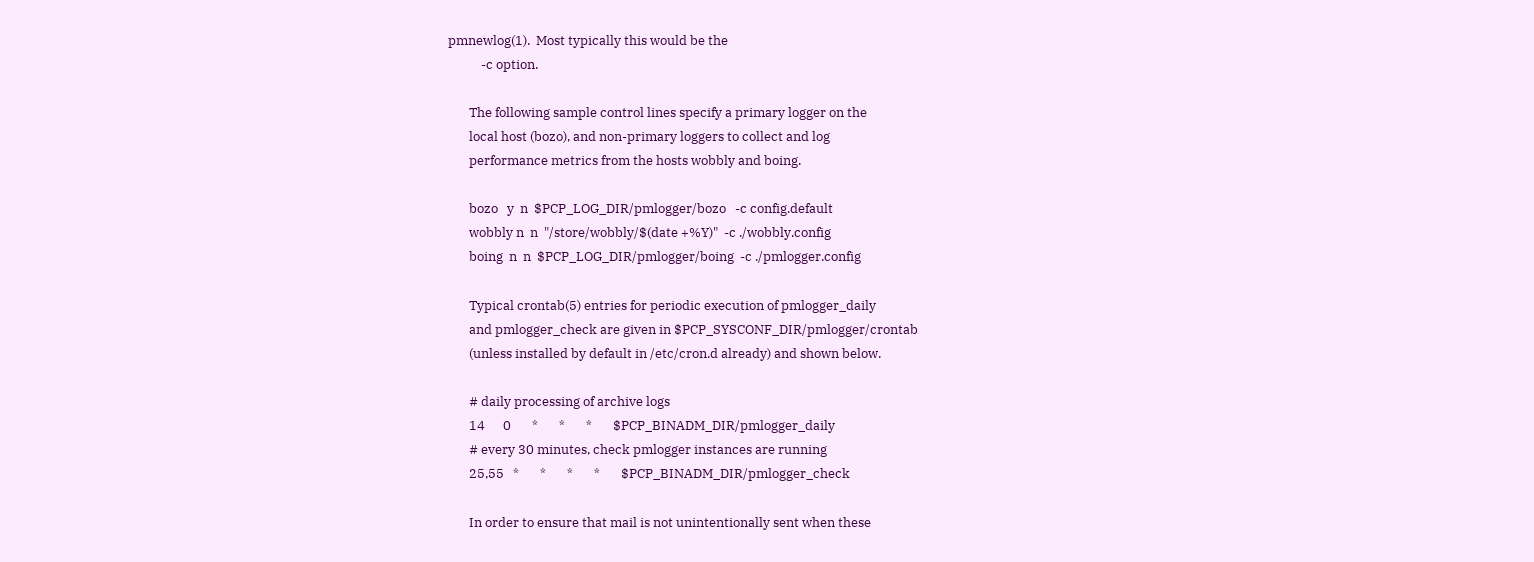pmnewlog(1).  Most typically this would be the
           -c option.

       The following sample control lines specify a primary logger on the
       local host (bozo), and non-primary loggers to collect and log
       performance metrics from the hosts wobbly and boing.

       bozo   y  n  $PCP_LOG_DIR/pmlogger/bozo   -c config.default
       wobbly n  n  "/store/wobbly/$(date +%Y)"  -c ./wobbly.config
       boing  n  n  $PCP_LOG_DIR/pmlogger/boing  -c ./pmlogger.config

       Typical crontab(5) entries for periodic execution of pmlogger_daily
       and pmlogger_check are given in $PCP_SYSCONF_DIR/pmlogger/crontab
       (unless installed by default in /etc/cron.d already) and shown below.

       # daily processing of archive logs
       14      0       *       *       *       $PCP_BINADM_DIR/pmlogger_daily
       # every 30 minutes, check pmlogger instances are running
       25,55   *       *       *       *       $PCP_BINADM_DIR/pmlogger_check

       In order to ensure that mail is not unintentionally sent when these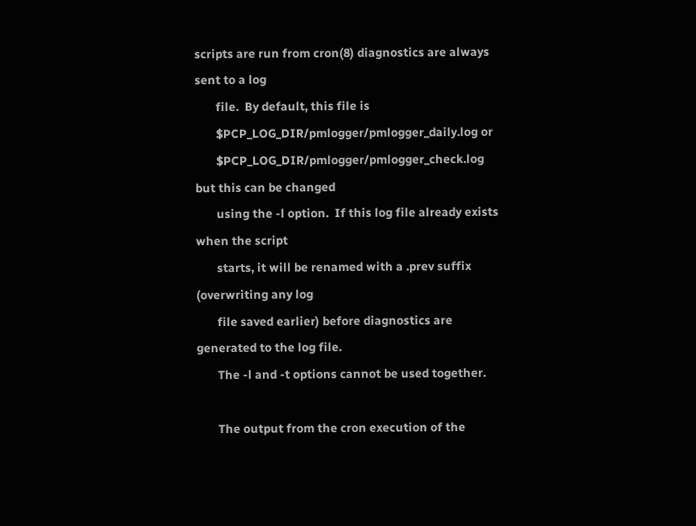scripts are run from cron(8) diagnostics are always sent to a log
       file.  By default, this file is
       $PCP_LOG_DIR/pmlogger/pmlogger_daily.log or
       $PCP_LOG_DIR/pmlogger/pmlogger_check.log but this can be changed
       using the -l option.  If this log file already exists when the script
       starts, it will be renamed with a .prev suffix (overwriting any log
       file saved earlier) before diagnostics are generated to the log file.
       The -l and -t options cannot be used together.

       The output from the cron execution of the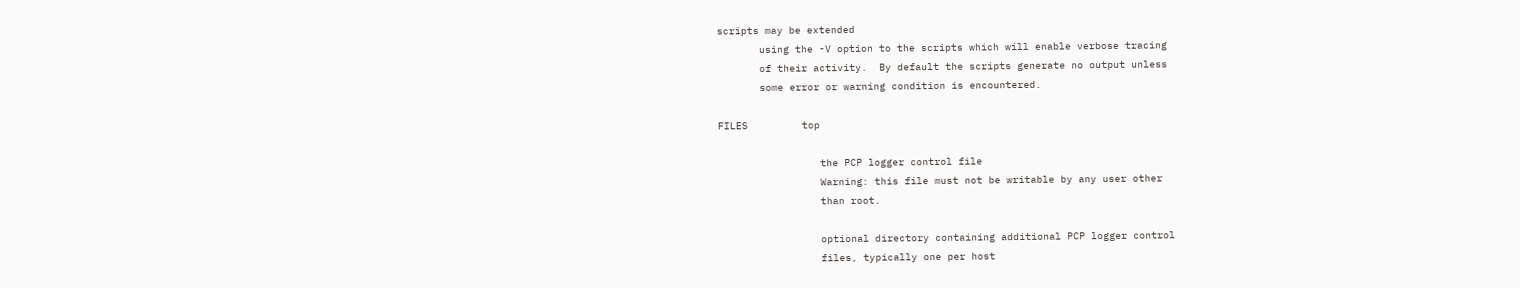scripts may be extended
       using the -V option to the scripts which will enable verbose tracing
       of their activity.  By default the scripts generate no output unless
       some error or warning condition is encountered.

FILES         top

                 the PCP logger control file
                 Warning: this file must not be writable by any user other
                 than root.

                 optional directory containing additional PCP logger control
                 files, typically one per host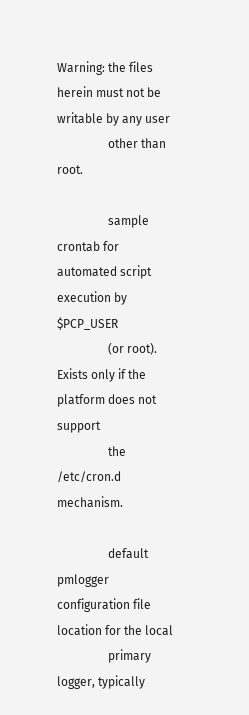Warning: the files herein must not be writable by any user
                 other than root.

                 sample crontab for automated script execution by $PCP_USER
                 (or root).  Exists only if the platform does not support
                 the /etc/cron.d mechanism.

                 default pmlogger configuration file location for the local
                 primary logger, typically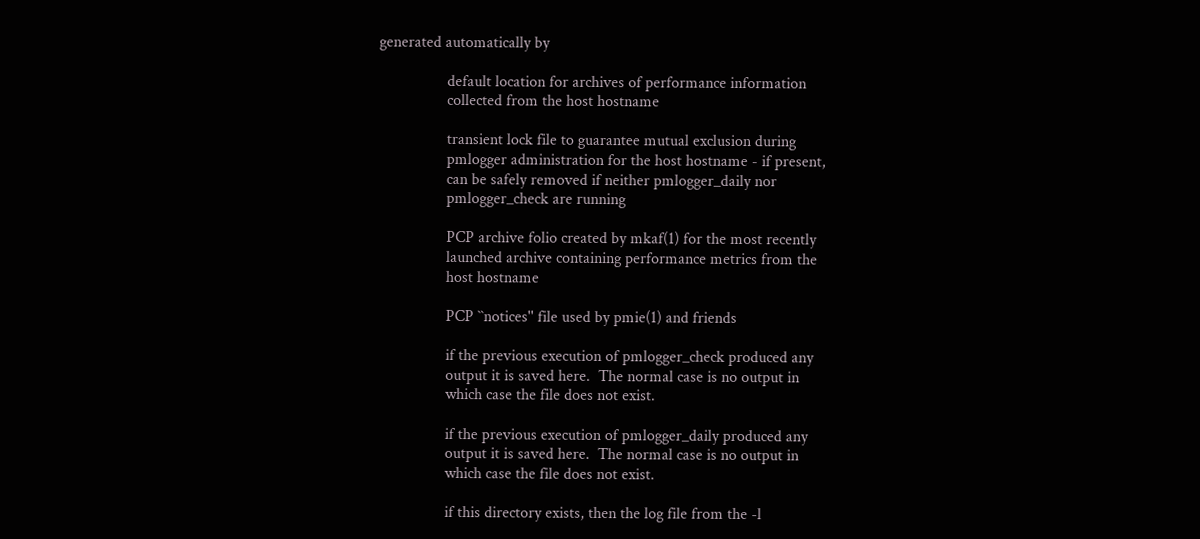generated automatically by

                 default location for archives of performance information
                 collected from the host hostname

                 transient lock file to guarantee mutual exclusion during
                 pmlogger administration for the host hostname - if present,
                 can be safely removed if neither pmlogger_daily nor
                 pmlogger_check are running

                 PCP archive folio created by mkaf(1) for the most recently
                 launched archive containing performance metrics from the
                 host hostname

                 PCP ``notices'' file used by pmie(1) and friends

                 if the previous execution of pmlogger_check produced any
                 output it is saved here.  The normal case is no output in
                 which case the file does not exist.

                 if the previous execution of pmlogger_daily produced any
                 output it is saved here.  The normal case is no output in
                 which case the file does not exist.

                 if this directory exists, then the log file from the -l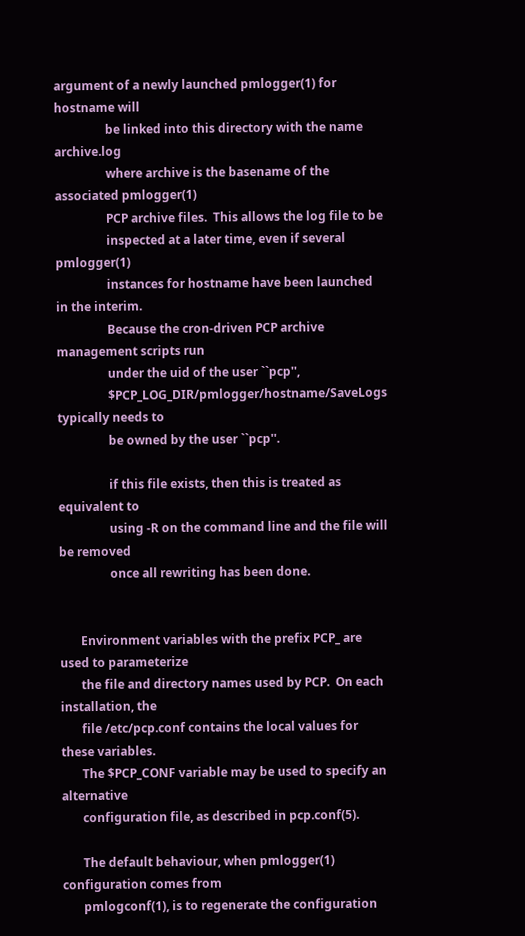argument of a newly launched pmlogger(1) for hostname will
                 be linked into this directory with the name archive.log
                 where archive is the basename of the associated pmlogger(1)
                 PCP archive files.  This allows the log file to be
                 inspected at a later time, even if several pmlogger(1)
                 instances for hostname have been launched in the interim.
                 Because the cron-driven PCP archive management scripts run
                 under the uid of the user ``pcp'',
                 $PCP_LOG_DIR/pmlogger/hostname/SaveLogs typically needs to
                 be owned by the user ``pcp''.

                 if this file exists, then this is treated as equivalent to
                 using -R on the command line and the file will be removed
                 once all rewriting has been done.


       Environment variables with the prefix PCP_ are used to parameterize
       the file and directory names used by PCP.  On each installation, the
       file /etc/pcp.conf contains the local values for these variables.
       The $PCP_CONF variable may be used to specify an alternative
       configuration file, as described in pcp.conf(5).

       The default behaviour, when pmlogger(1) configuration comes from
       pmlogconf(1), is to regenerate the configuration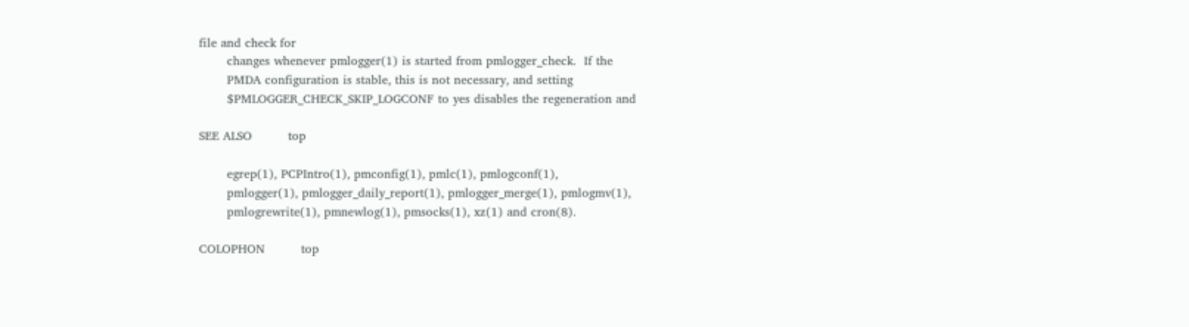file and check for
       changes whenever pmlogger(1) is started from pmlogger_check.  If the
       PMDA configuration is stable, this is not necessary, and setting
       $PMLOGGER_CHECK_SKIP_LOGCONF to yes disables the regeneration and

SEE ALSO         top

       egrep(1), PCPIntro(1), pmconfig(1), pmlc(1), pmlogconf(1),
       pmlogger(1), pmlogger_daily_report(1), pmlogger_merge(1), pmlogmv(1),
       pmlogrewrite(1), pmnewlog(1), pmsocks(1), xz(1) and cron(8).

COLOPHON         top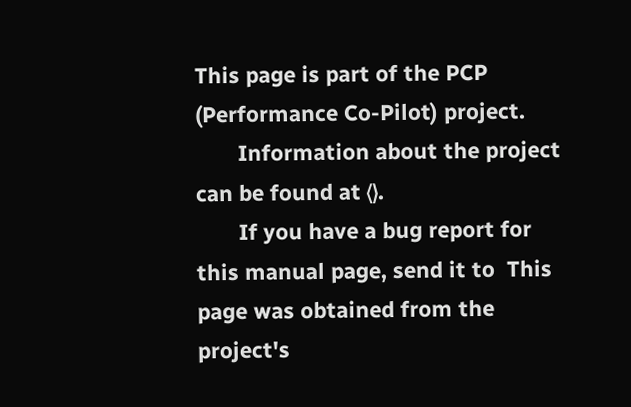This page is part of the PCP (Performance Co-Pilot) project.
       Information about the project can be found at ⟨⟩.
       If you have a bug report for this manual page, send it to  This page was obtained from the project's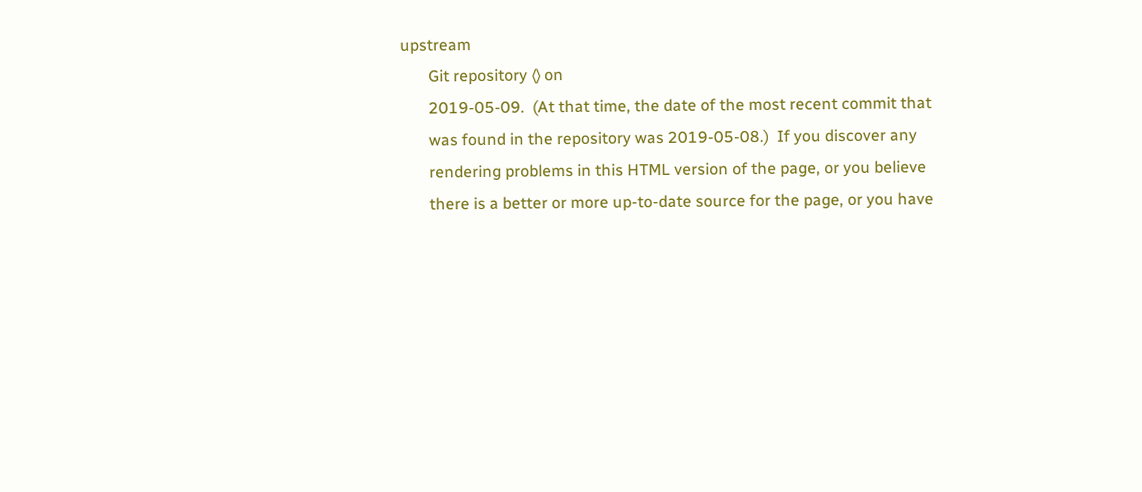upstream
       Git repository ⟨⟩ on
       2019-05-09.  (At that time, the date of the most recent commit that
       was found in the repository was 2019-05-08.)  If you discover any
       rendering problems in this HTML version of the page, or you believe
       there is a better or more up-to-date source for the page, or you have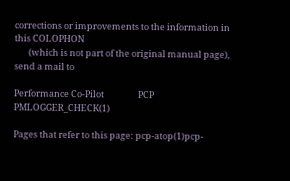corrections or improvements to the information in this COLOPHON
       (which is not part of the original manual page), send a mail to

Performance Co-Pilot                 PCP                   PMLOGGER_CHECK(1)

Pages that refer to this page: pcp-atop(1)pcp-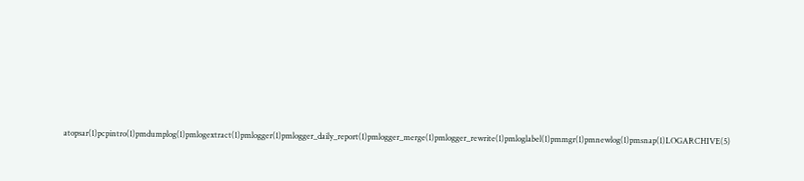atopsar(1)pcpintro(1)pmdumplog(1)pmlogextract(1)pmlogger(1)pmlogger_daily_report(1)pmlogger_merge(1)pmlogger_rewrite(1)pmloglabel(1)pmmgr(1)pmnewlog(1)pmsnap(1)LOGARCHIVE(5)